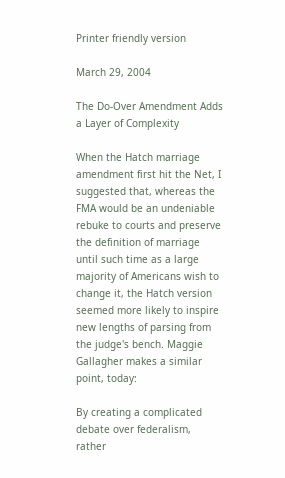Printer friendly version

March 29, 2004

The Do-Over Amendment Adds a Layer of Complexity

When the Hatch marriage amendment first hit the Net, I suggested that, whereas the FMA would be an undeniable rebuke to courts and preserve the definition of marriage until such time as a large majority of Americans wish to change it, the Hatch version seemed more likely to inspire new lengths of parsing from the judge's bench. Maggie Gallagher makes a similar point, today:

By creating a complicated debate over federalism, rather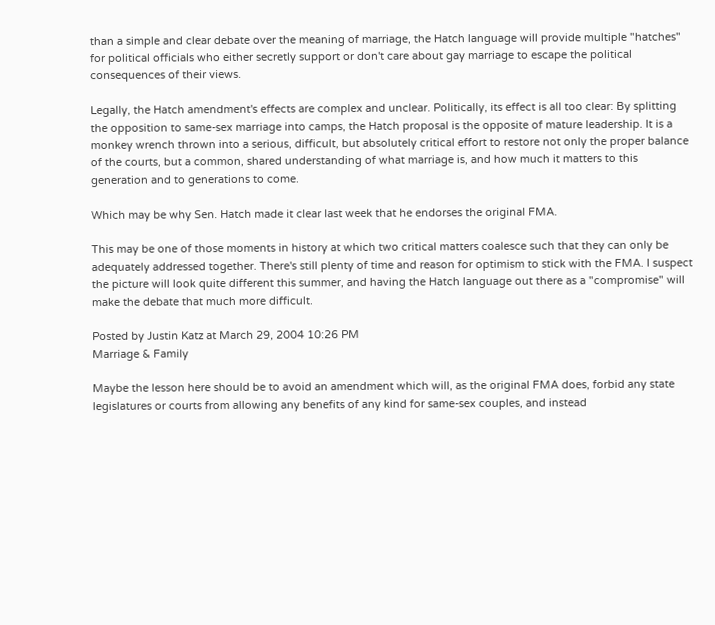than a simple and clear debate over the meaning of marriage, the Hatch language will provide multiple "hatches" for political officials who either secretly support or don't care about gay marriage to escape the political consequences of their views.

Legally, the Hatch amendment's effects are complex and unclear. Politically, its effect is all too clear: By splitting the opposition to same-sex marriage into camps, the Hatch proposal is the opposite of mature leadership. It is a monkey wrench thrown into a serious, difficult, but absolutely critical effort to restore not only the proper balance of the courts, but a common, shared understanding of what marriage is, and how much it matters to this generation and to generations to come.

Which may be why Sen. Hatch made it clear last week that he endorses the original FMA.

This may be one of those moments in history at which two critical matters coalesce such that they can only be adequately addressed together. There's still plenty of time and reason for optimism to stick with the FMA. I suspect the picture will look quite different this summer, and having the Hatch language out there as a "compromise" will make the debate that much more difficult.

Posted by Justin Katz at March 29, 2004 10:26 PM
Marriage & Family

Maybe the lesson here should be to avoid an amendment which will, as the original FMA does, forbid any state legislatures or courts from allowing any benefits of any kind for same-sex couples, and instead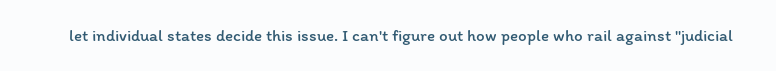let individual states decide this issue. I can't figure out how people who rail against "judicial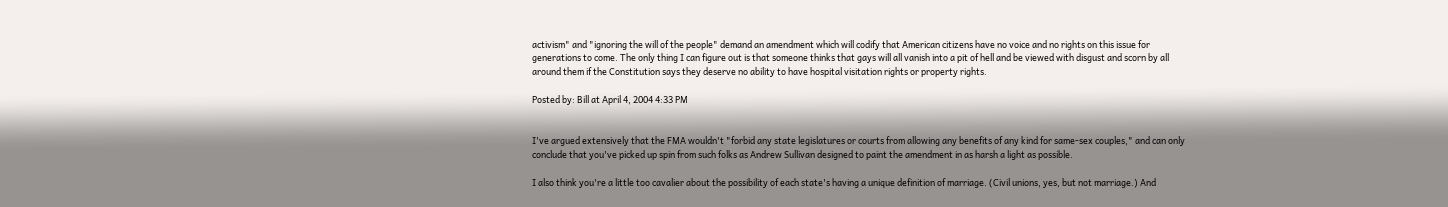activism" and "ignoring the will of the people" demand an amendment which will codify that American citizens have no voice and no rights on this issue for generations to come. The only thing I can figure out is that someone thinks that gays will all vanish into a pit of hell and be viewed with disgust and scorn by all around them if the Constitution says they deserve no ability to have hospital visitation rights or property rights.

Posted by: Bill at April 4, 2004 4:33 PM


I've argued extensively that the FMA wouldn't "forbid any state legislatures or courts from allowing any benefits of any kind for same-sex couples," and can only conclude that you've picked up spin from such folks as Andrew Sullivan designed to paint the amendment in as harsh a light as possible.

I also think you're a little too cavalier about the possibility of each state's having a unique definition of marriage. (Civil unions, yes, but not marriage.) And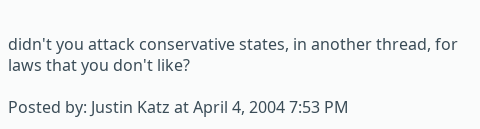didn't you attack conservative states, in another thread, for laws that you don't like?

Posted by: Justin Katz at April 4, 2004 7:53 PM